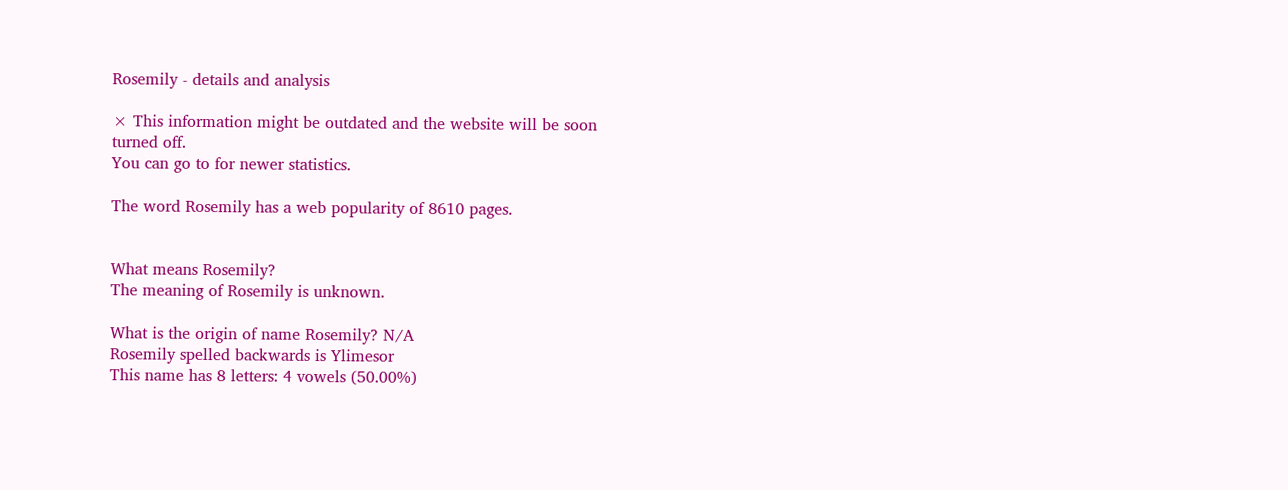Rosemily - details and analysis

× This information might be outdated and the website will be soon turned off.
You can go to for newer statistics.

The word Rosemily has a web popularity of 8610 pages.


What means Rosemily?
The meaning of Rosemily is unknown.

What is the origin of name Rosemily? N/A
Rosemily spelled backwards is Ylimesor
This name has 8 letters: 4 vowels (50.00%)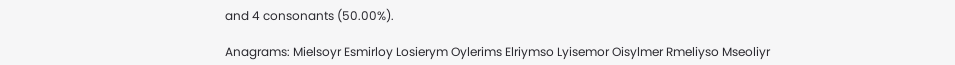and 4 consonants (50.00%).

Anagrams: Mielsoyr Esmirloy Losierym Oylerims Elriymso Lyisemor Oisylmer Rmeliyso Mseoliyr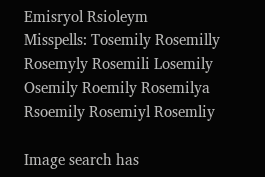Emisryol Rsioleym
Misspells: Tosemily Rosemilly Rosemyly Rosemili Losemily Osemily Roemily Rosemilya Rsoemily Rosemiyl Rosemliy

Image search has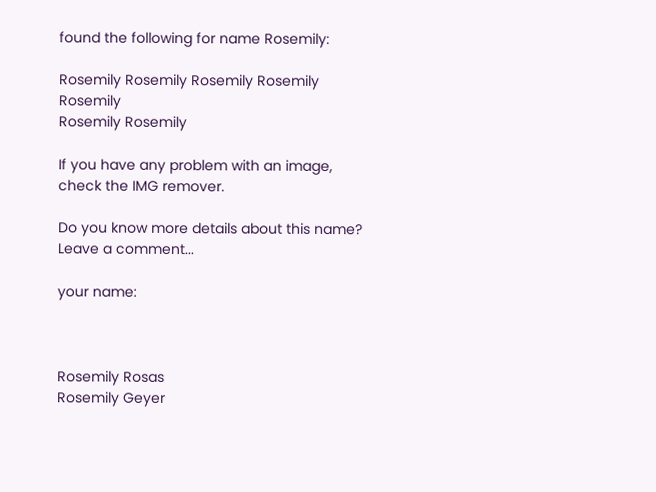found the following for name Rosemily:

Rosemily Rosemily Rosemily Rosemily Rosemily
Rosemily Rosemily

If you have any problem with an image, check the IMG remover.

Do you know more details about this name?
Leave a comment...

your name:



Rosemily Rosas
Rosemily Geyer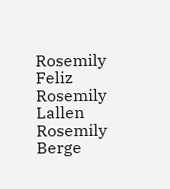Rosemily Feliz
Rosemily Lallen
Rosemily Berge